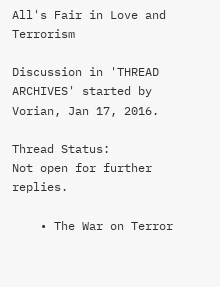All's Fair in Love and Terrorism

Discussion in 'THREAD ARCHIVES' started by Vorian, Jan 17, 2016.

Thread Status:
Not open for further replies.

    • The War on Terror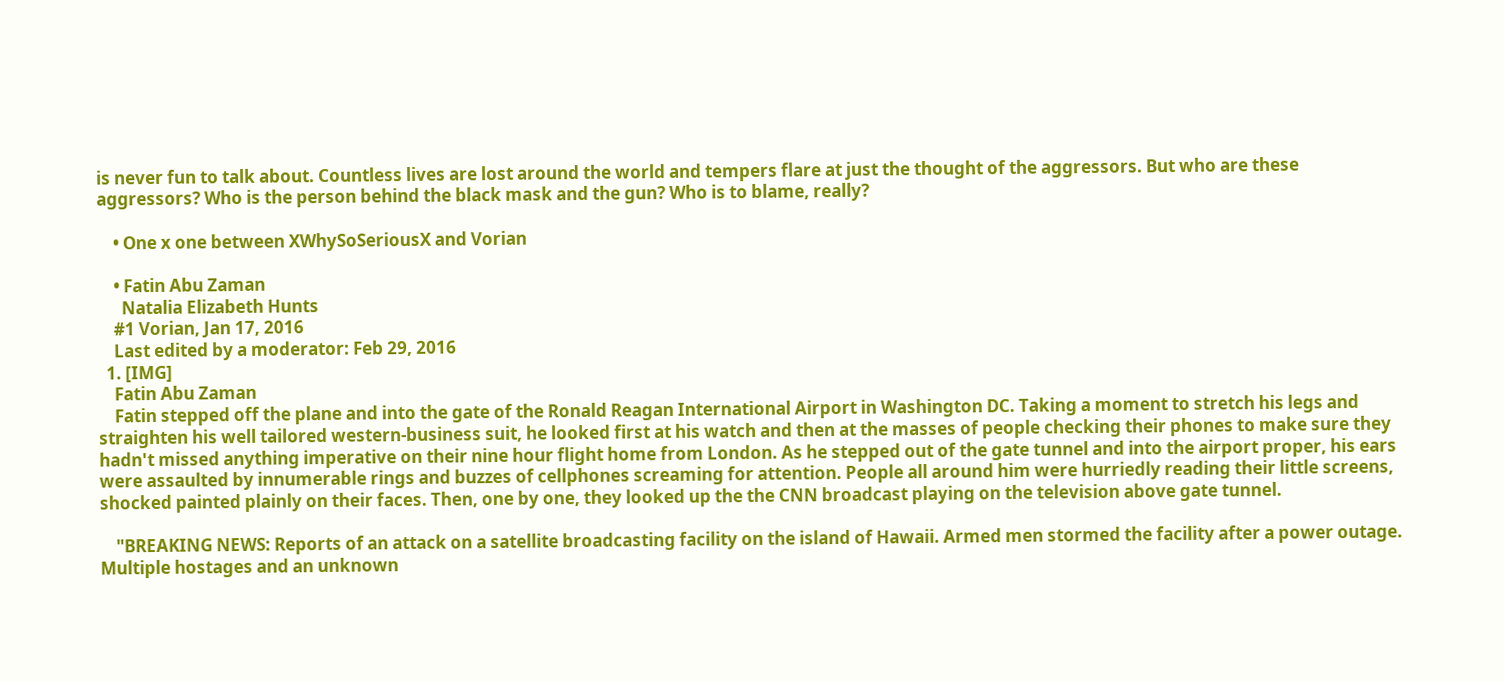is never fun to talk about. Countless lives are lost around the world and tempers flare at just the thought of the aggressors. But who are these aggressors? Who is the person behind the black mask and the gun? Who is to blame, really?

    • One x one between XWhySoSeriousX and Vorian

    • Fatin Abu Zaman
      Natalia Elizabeth Hunts
    #1 Vorian, Jan 17, 2016
    Last edited by a moderator: Feb 29, 2016
  1. [IMG]
    Fatin Abu Zaman
    Fatin stepped off the plane and into the gate of the Ronald Reagan International Airport in Washington DC. Taking a moment to stretch his legs and straighten his well tailored western-business suit, he looked first at his watch and then at the masses of people checking their phones to make sure they hadn't missed anything imperative on their nine hour flight home from London. As he stepped out of the gate tunnel and into the airport proper, his ears were assaulted by innumerable rings and buzzes of cellphones screaming for attention. People all around him were hurriedly reading their little screens, shocked painted plainly on their faces. Then, one by one, they looked up the the CNN broadcast playing on the television above gate tunnel.

    "BREAKING NEWS: Reports of an attack on a satellite broadcasting facility on the island of Hawaii. Armed men stormed the facility after a power outage. Multiple hostages and an unknown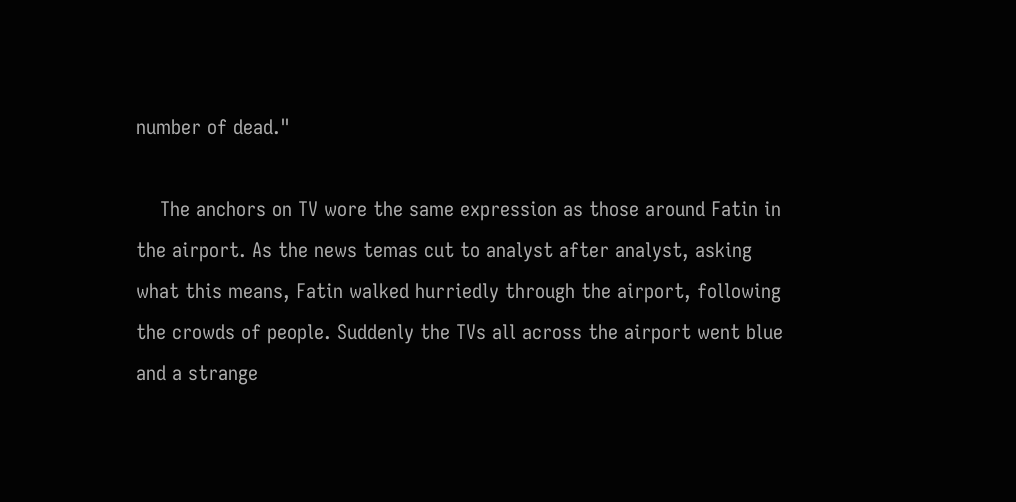number of dead."

    The anchors on TV wore the same expression as those around Fatin in the airport. As the news temas cut to analyst after analyst, asking what this means, Fatin walked hurriedly through the airport, following the crowds of people. Suddenly the TVs all across the airport went blue and a strange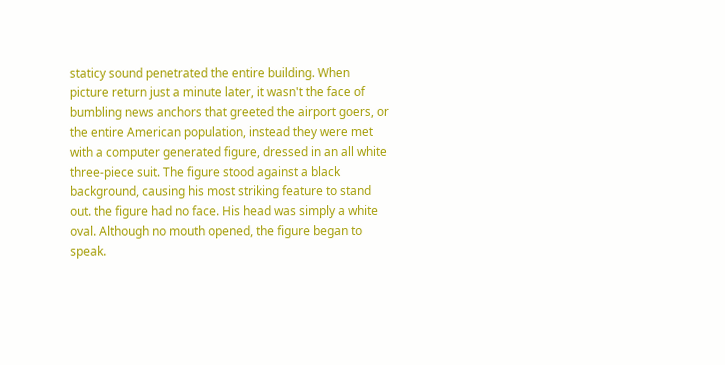staticy sound penetrated the entire building. When picture return just a minute later, it wasn't the face of bumbling news anchors that greeted the airport goers, or the entire American population, instead they were met with a computer generated figure, dressed in an all white three-piece suit. The figure stood against a black background, causing his most striking feature to stand out. the figure had no face. His head was simply a white oval. Although no mouth opened, the figure began to speak.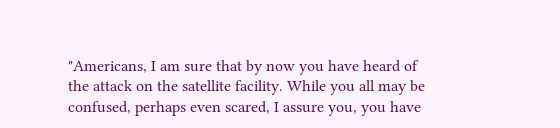"Americans, I am sure that by now you have heard of the attack on the satellite facility. While you all may be confused, perhaps even scared, I assure you, you have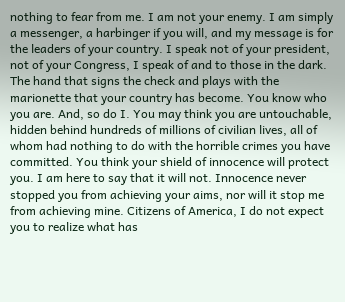nothing to fear from me. I am not your enemy. I am simply a messenger, a harbinger if you will, and my message is for the leaders of your country. I speak not of your president, not of your Congress, I speak of and to those in the dark. The hand that signs the check and plays with the marionette that your country has become. You know who you are. And, so do I. You may think you are untouchable, hidden behind hundreds of millions of civilian lives, all of whom had nothing to do with the horrible crimes you have committed. You think your shield of innocence will protect you. I am here to say that it will not. Innocence never stopped you from achieving your aims, nor will it stop me from achieving mine. Citizens of America, I do not expect you to realize what has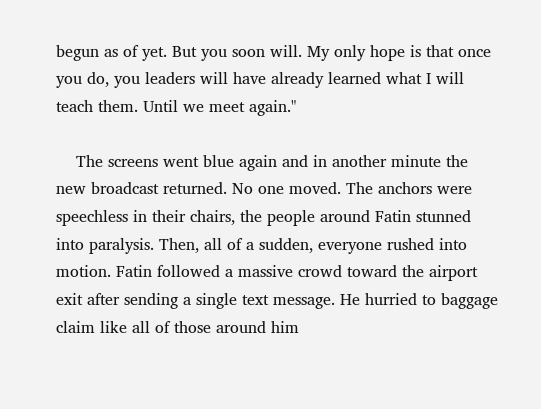begun as of yet. But you soon will. My only hope is that once you do, you leaders will have already learned what I will teach them. Until we meet again."

    The screens went blue again and in another minute the new broadcast returned. No one moved. The anchors were speechless in their chairs, the people around Fatin stunned into paralysis. Then, all of a sudden, everyone rushed into motion. Fatin followed a massive crowd toward the airport exit after sending a single text message. He hurried to baggage claim like all of those around him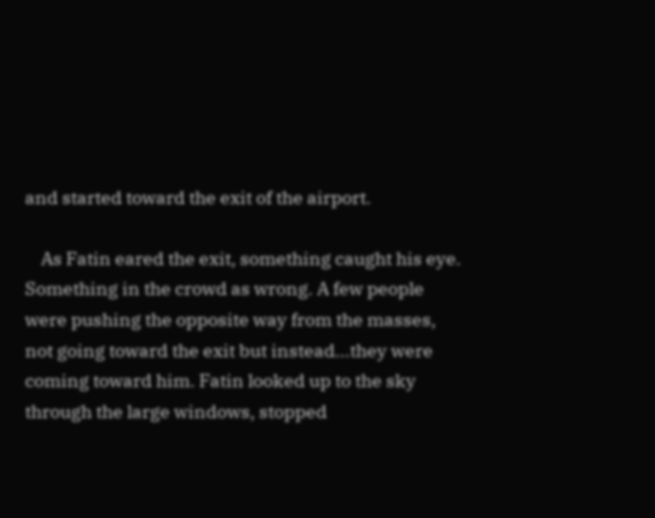and started toward the exit of the airport.

    As Fatin eared the exit, something caught his eye. Something in the crowd as wrong. A few people were pushing the opposite way from the masses, not going toward the exit but instead...they were coming toward him. Fatin looked up to the sky through the large windows, stopped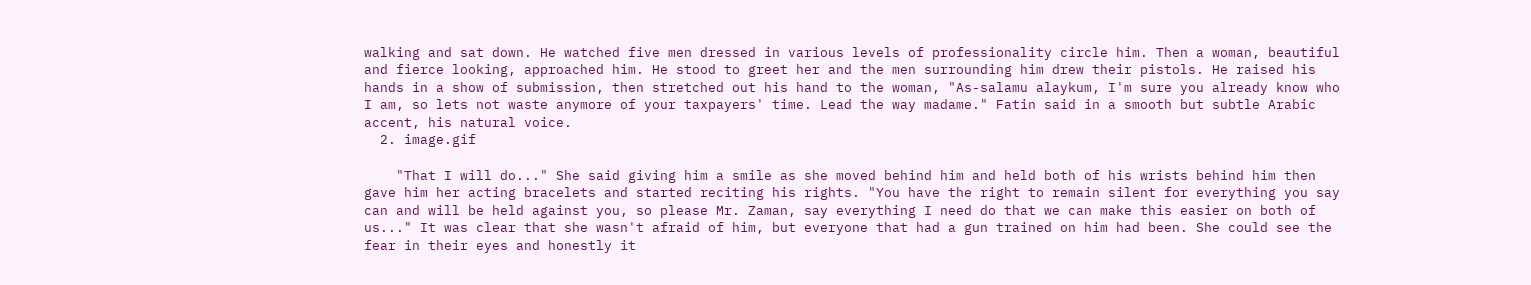walking and sat down. He watched five men dressed in various levels of professionality circle him. Then a woman, beautiful and fierce looking, approached him. He stood to greet her and the men surrounding him drew their pistols. He raised his hands in a show of submission, then stretched out his hand to the woman, "As-salamu alaykum, I'm sure you already know who I am, so lets not waste anymore of your taxpayers' time. Lead the way madame." Fatin said in a smooth but subtle Arabic accent, his natural voice.
  2. image.gif

    "That I will do..." She said giving him a smile as she moved behind him and held both of his wrists behind him then gave him her acting bracelets and started reciting his rights. "You have the right to remain silent for everything you say can and will be held against you, so please Mr. Zaman, say everything I need do that we can make this easier on both of us..." It was clear that she wasn't afraid of him, but everyone that had a gun trained on him had been. She could see the fear in their eyes and honestly it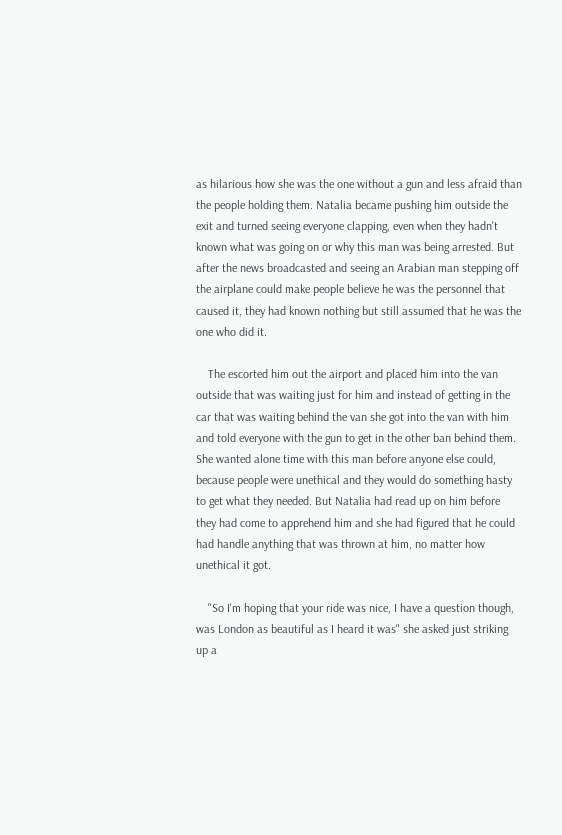as hilarious how she was the one without a gun and less afraid than the people holding them. Natalia became pushing him outside the exit and turned seeing everyone clapping, even when they hadn't known what was going on or why this man was being arrested. But after the news broadcasted and seeing an Arabian man stepping off the airplane could make people believe he was the personnel that caused it, they had known nothing but still assumed that he was the one who did it.

    The escorted him out the airport and placed him into the van outside that was waiting just for him and instead of getting in the car that was waiting behind the van she got into the van with him and told everyone with the gun to get in the other ban behind them. She wanted alone time with this man before anyone else could, because people were unethical and they would do something hasty to get what they needed. But Natalia had read up on him before they had come to apprehend him and she had figured that he could had handle anything that was thrown at him, no matter how unethical it got.

    "So I'm hoping that your ride was nice, I have a question though, was London as beautiful as I heard it was" she asked just striking up a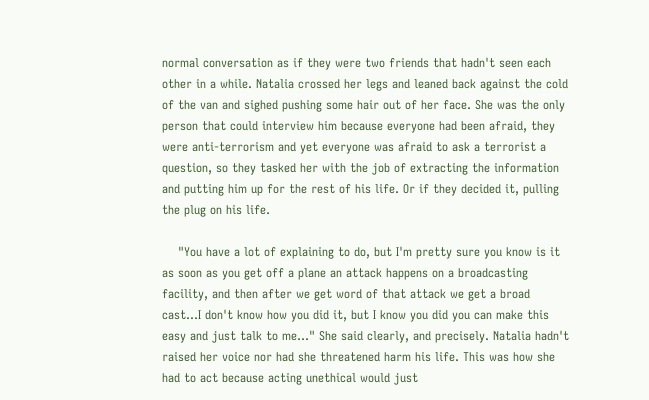normal conversation as if they were two friends that hadn't seen each other in a while. Natalia crossed her legs and leaned back against the cold of the van and sighed pushing some hair out of her face. She was the only person that could interview him because everyone had been afraid, they were anti-terrorism and yet everyone was afraid to ask a terrorist a question, so they tasked her with the job of extracting the information and putting him up for the rest of his life. Or if they decided it, pulling the plug on his life.

    "You have a lot of explaining to do, but I'm pretty sure you know is it as soon as you get off a plane an attack happens on a broadcasting facility, and then after we get word of that attack we get a broad cast...I don't know how you did it, but I know you did you can make this easy and just talk to me..." She said clearly, and precisely. Natalia hadn't raised her voice nor had she threatened harm his life. This was how she had to act because acting unethical would just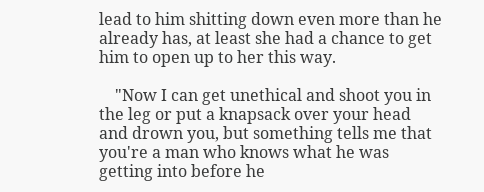lead to him shitting down even more than he already has, at least she had a chance to get him to open up to her this way.

    "Now I can get unethical and shoot you in the leg or put a knapsack over your head and drown you, but something tells me that you're a man who knows what he was getting into before he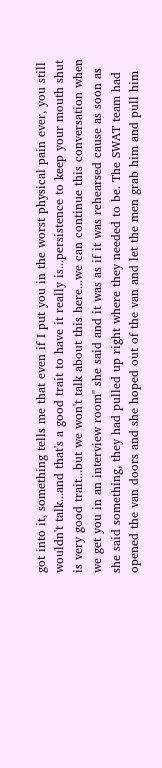got into it, something tells me that even if I put you in the worst physical pain ever, you still wouldn't talk...and that's a good trait to have it really is...persistence to keep your mouth shut is very good trait...but we won't talk about this here...we can continue this conversation when we get you in an interview room" she said and it was as if it was rehearsed cause as soon as she said something, they had pulled up right where they needed to be. The SWAT team had opened the van doors and she hoped out of the van and let the men grab him and pull him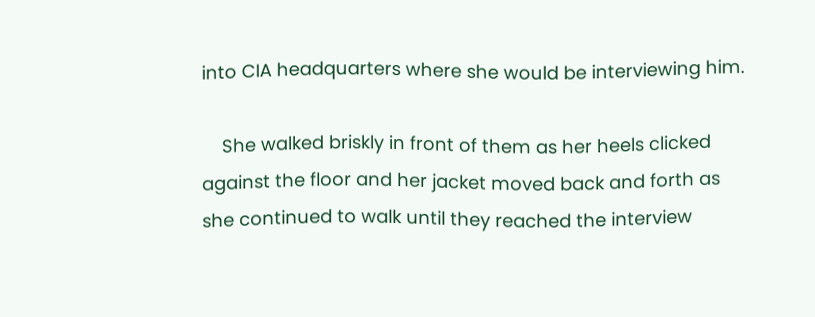into CIA headquarters where she would be interviewing him.

    She walked briskly in front of them as her heels clicked against the floor and her jacket moved back and forth as she continued to walk until they reached the interview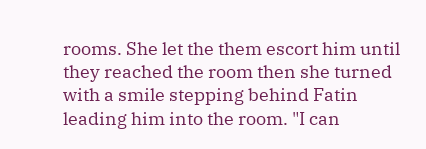rooms. She let the them escort him until they reached the room then she turned with a smile stepping behind Fatin leading him into the room. "I can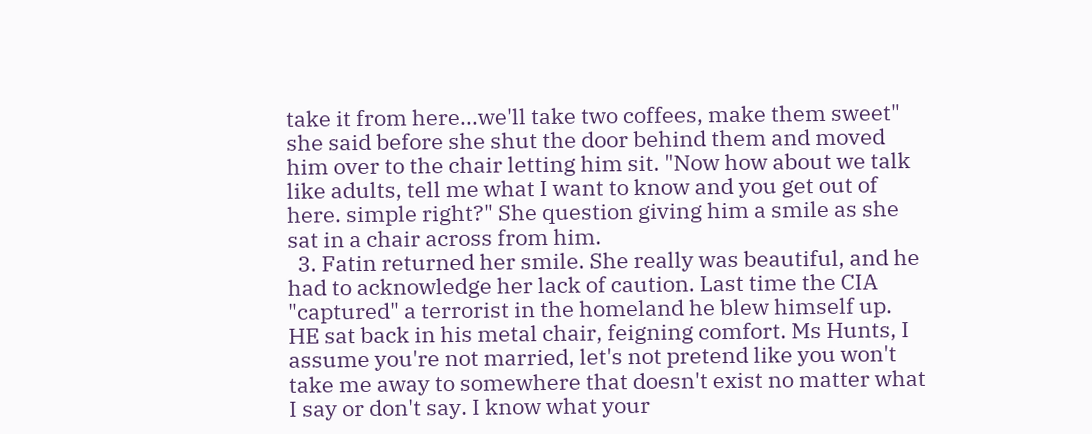take it from here...we'll take two coffees, make them sweet" she said before she shut the door behind them and moved him over to the chair letting him sit. "Now how about we talk like adults, tell me what I want to know and you get out of here. simple right?" She question giving him a smile as she sat in a chair across from him.
  3. Fatin returned her smile. She really was beautiful, and he had to acknowledge her lack of caution. Last time the CIA "captured" a terrorist in the homeland he blew himself up. HE sat back in his metal chair, feigning comfort. Ms Hunts, I assume you're not married, let's not pretend like you won't take me away to somewhere that doesn't exist no matter what I say or don't say. I know what your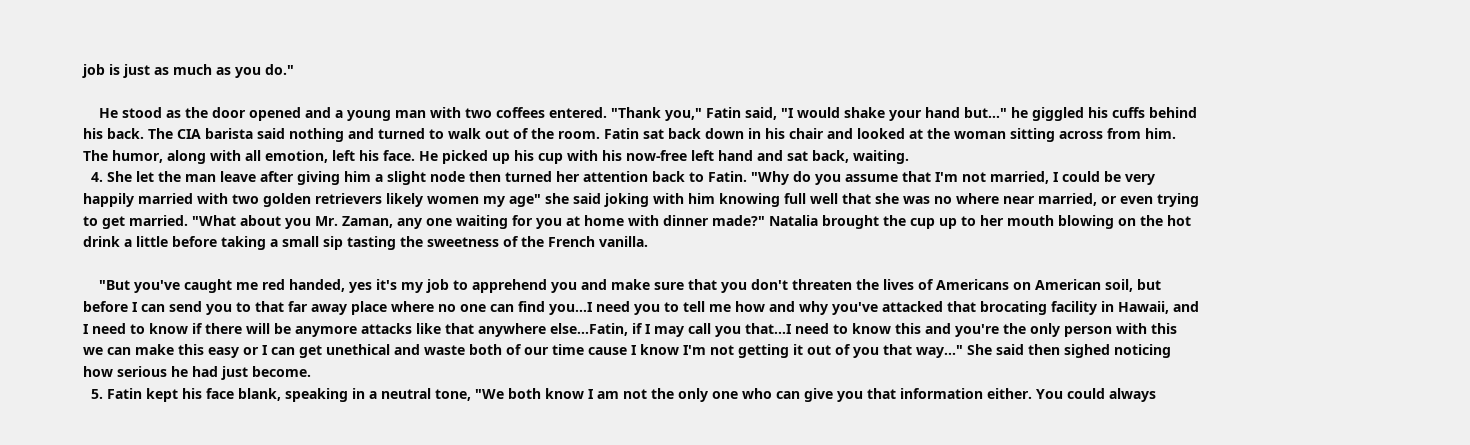job is just as much as you do."

    He stood as the door opened and a young man with two coffees entered. "Thank you," Fatin said, "I would shake your hand but..." he giggled his cuffs behind his back. The CIA barista said nothing and turned to walk out of the room. Fatin sat back down in his chair and looked at the woman sitting across from him. The humor, along with all emotion, left his face. He picked up his cup with his now-free left hand and sat back, waiting.
  4. She let the man leave after giving him a slight node then turned her attention back to Fatin. "Why do you assume that I'm not married, I could be very happily married with two golden retrievers likely women my age" she said joking with him knowing full well that she was no where near married, or even trying to get married. "What about you Mr. Zaman, any one waiting for you at home with dinner made?" Natalia brought the cup up to her mouth blowing on the hot drink a little before taking a small sip tasting the sweetness of the French vanilla.

    "But you've caught me red handed, yes it's my job to apprehend you and make sure that you don't threaten the lives of Americans on American soil, but before I can send you to that far away place where no one can find you...I need you to tell me how and why you've attacked that brocating facility in Hawaii, and I need to know if there will be anymore attacks like that anywhere else...Fatin, if I may call you that...I need to know this and you're the only person with this we can make this easy or I can get unethical and waste both of our time cause I know I'm not getting it out of you that way..." She said then sighed noticing how serious he had just become.
  5. Fatin kept his face blank, speaking in a neutral tone, "We both know I am not the only one who can give you that information either. You could always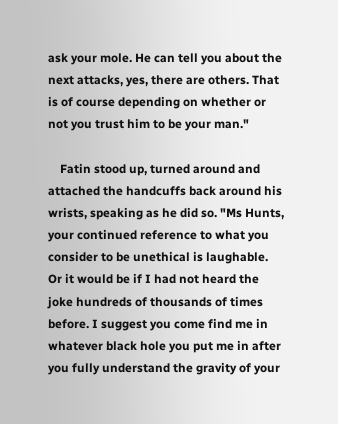ask your mole. He can tell you about the next attacks, yes, there are others. That is of course depending on whether or not you trust him to be your man."

    Fatin stood up, turned around and attached the handcuffs back around his wrists, speaking as he did so. "Ms Hunts, your continued reference to what you consider to be unethical is laughable. Or it would be if I had not heard the joke hundreds of thousands of times before. I suggest you come find me in whatever black hole you put me in after you fully understand the gravity of your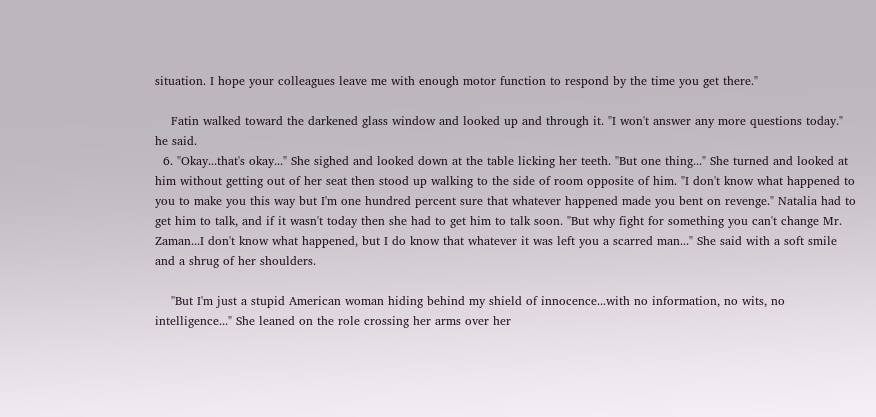situation. I hope your colleagues leave me with enough motor function to respond by the time you get there."

    Fatin walked toward the darkened glass window and looked up and through it. "I won't answer any more questions today." he said.
  6. "Okay...that's okay..." She sighed and looked down at the table licking her teeth. "But one thing..." She turned and looked at him without getting out of her seat then stood up walking to the side of room opposite of him. "I don't know what happened to you to make you this way but I'm one hundred percent sure that whatever happened made you bent on revenge." Natalia had to get him to talk, and if it wasn't today then she had to get him to talk soon. "But why fight for something you can't change Mr. Zaman...I don't know what happened, but I do know that whatever it was left you a scarred man..." She said with a soft smile and a shrug of her shoulders.

    "But I'm just a stupid American woman hiding behind my shield of innocence...with no information, no wits, no intelligence..." She leaned on the role crossing her arms over her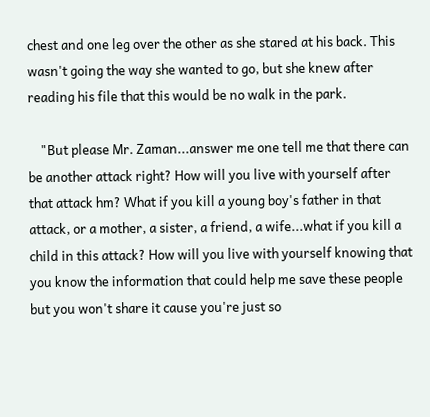chest and one leg over the other as she stared at his back. This wasn't going the way she wanted to go, but she knew after reading his file that this would be no walk in the park.

    "But please Mr. Zaman...answer me one tell me that there can be another attack right? How will you live with yourself after that attack hm? What if you kill a young boy's father in that attack, or a mother, a sister, a friend, a wife...what if you kill a child in this attack? How will you live with yourself knowing that you know the information that could help me save these people but you won't share it cause you're just so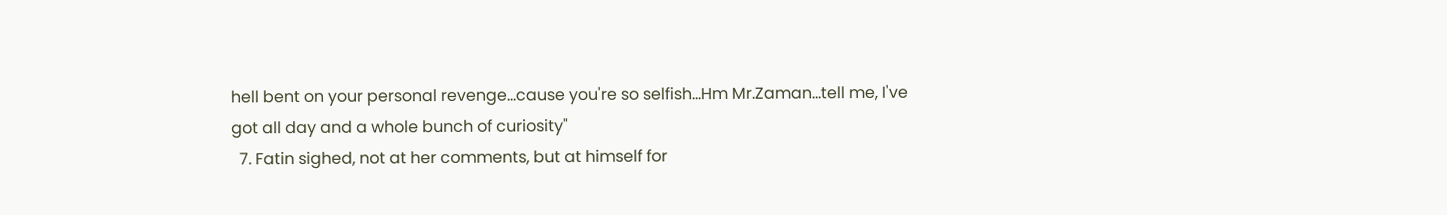hell bent on your personal revenge...cause you're so selfish...Hm Mr.Zaman...tell me, I've got all day and a whole bunch of curiosity"
  7. Fatin sighed, not at her comments, but at himself for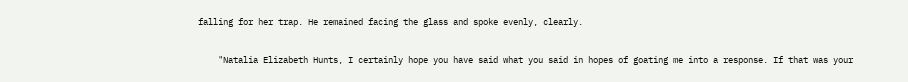falling for her trap. He remained facing the glass and spoke evenly, clearly.

    "Natalia Elizabeth Hunts, I certainly hope you have said what you said in hopes of goating me into a response. If that was your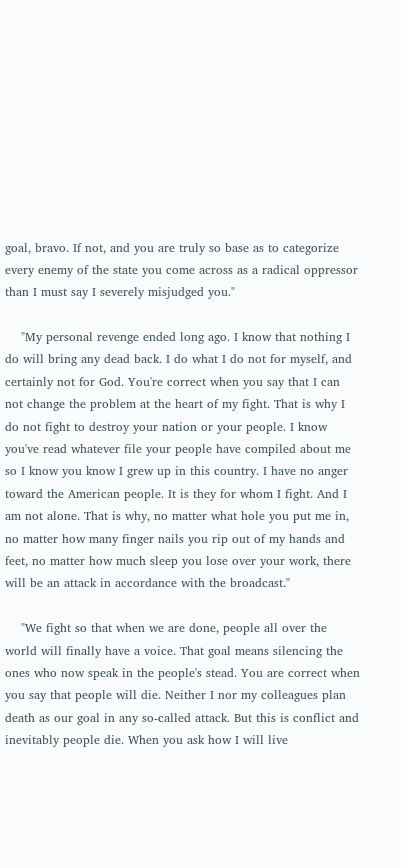goal, bravo. If not, and you are truly so base as to categorize every enemy of the state you come across as a radical oppressor than I must say I severely misjudged you."

    "My personal revenge ended long ago. I know that nothing I do will bring any dead back. I do what I do not for myself, and certainly not for God. You're correct when you say that I can not change the problem at the heart of my fight. That is why I do not fight to destroy your nation or your people. I know you've read whatever file your people have compiled about me so I know you know I grew up in this country. I have no anger toward the American people. It is they for whom I fight. And I am not alone. That is why, no matter what hole you put me in, no matter how many finger nails you rip out of my hands and feet, no matter how much sleep you lose over your work, there will be an attack in accordance with the broadcast."

    "We fight so that when we are done, people all over the world will finally have a voice. That goal means silencing the ones who now speak in the people's stead. You are correct when you say that people will die. Neither I nor my colleagues plan death as our goal in any so-called attack. But this is conflict and inevitably people die. When you ask how I will live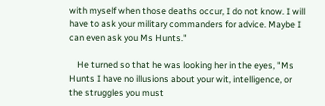with myself when those deaths occur, I do not know. I will have to ask your military commanders for advice. Maybe I can even ask you Ms Hunts."

    He turned so that he was looking her in the eyes, "Ms Hunts I have no illusions about your wit, intelligence, or the struggles you must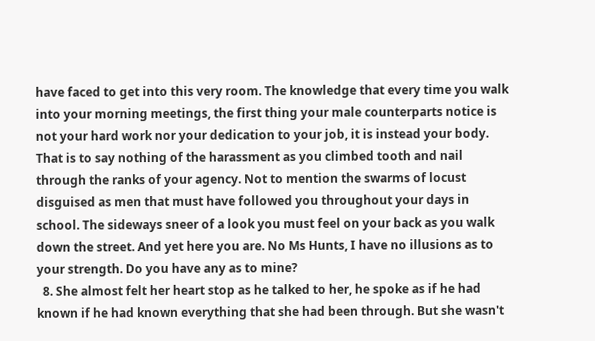have faced to get into this very room. The knowledge that every time you walk into your morning meetings, the first thing your male counterparts notice is not your hard work nor your dedication to your job, it is instead your body. That is to say nothing of the harassment as you climbed tooth and nail through the ranks of your agency. Not to mention the swarms of locust disguised as men that must have followed you throughout your days in school. The sideways sneer of a look you must feel on your back as you walk down the street. And yet here you are. No Ms Hunts, I have no illusions as to your strength. Do you have any as to mine?
  8. She almost felt her heart stop as he talked to her, he spoke as if he had known if he had known everything that she had been through. But she wasn't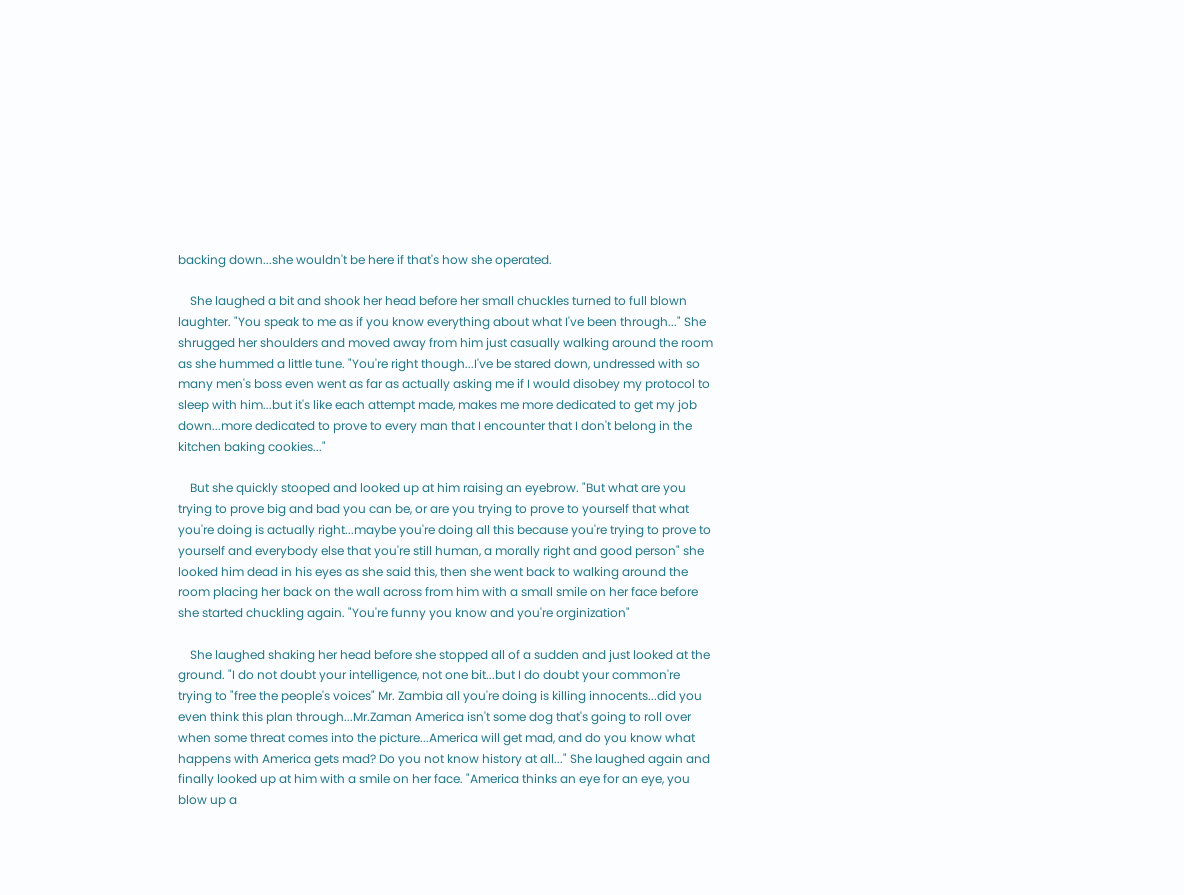backing down...she wouldn't be here if that's how she operated.

    She laughed a bit and shook her head before her small chuckles turned to full blown laughter. "You speak to me as if you know everything about what I've been through..." She shrugged her shoulders and moved away from him just casually walking around the room as she hummed a little tune. "You're right though...I've be stared down, undressed with so many men's boss even went as far as actually asking me if I would disobey my protocol to sleep with him...but it's like each attempt made, makes me more dedicated to get my job down...more dedicated to prove to every man that I encounter that I don't belong in the kitchen baking cookies..."

    But she quickly stooped and looked up at him raising an eyebrow. "But what are you trying to prove big and bad you can be, or are you trying to prove to yourself that what you're doing is actually right...maybe you're doing all this because you're trying to prove to yourself and everybody else that you're still human, a morally right and good person" she looked him dead in his eyes as she said this, then she went back to walking around the room placing her back on the wall across from him with a small smile on her face before she started chuckling again. "You're funny you know and you're orginization"

    She laughed shaking her head before she stopped all of a sudden and just looked at the ground. "I do not doubt your intelligence, not one bit...but I do doubt your common're trying to "free the people's voices" Mr. Zambia all you're doing is killing innocents...did you even think this plan through...Mr.Zaman America isn't some dog that's going to roll over when some threat comes into the picture...America will get mad, and do you know what happens with America gets mad? Do you not know history at all..." She laughed again and finally looked up at him with a smile on her face. "America thinks an eye for an eye, you blow up a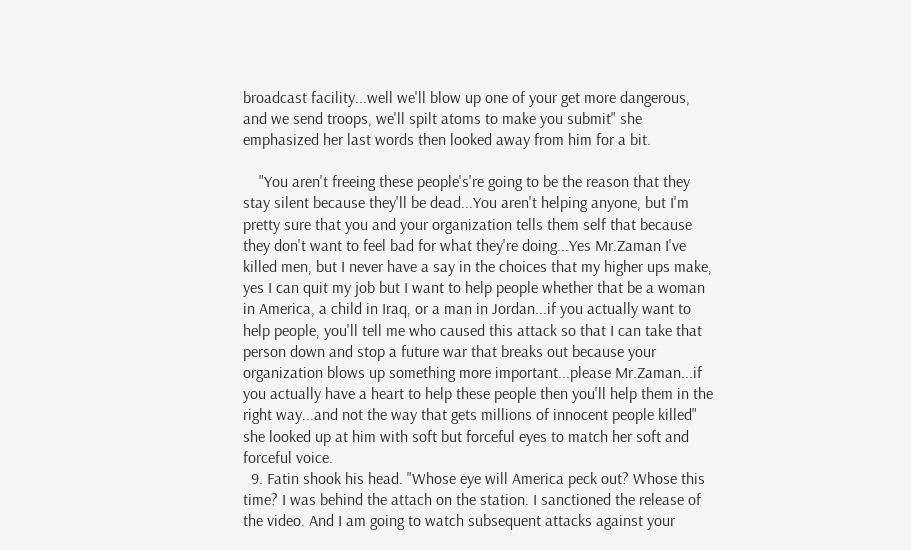broadcast facility...well we'll blow up one of your get more dangerous, and we send troops, we'll spilt atoms to make you submit" she emphasized her last words then looked away from him for a bit.

    "You aren't freeing these people's're going to be the reason that they stay silent because they'll be dead...You aren't helping anyone, but I'm pretty sure that you and your organization tells them self that because they don't want to feel bad for what they're doing...Yes Mr.Zaman I've killed men, but I never have a say in the choices that my higher ups make, yes I can quit my job but I want to help people whether that be a woman in America, a child in Iraq, or a man in Jordan...if you actually want to help people, you'll tell me who caused this attack so that I can take that person down and stop a future war that breaks out because your organization blows up something more important...please Mr.Zaman...if you actually have a heart to help these people then you'll help them in the right way...and not the way that gets millions of innocent people killed" she looked up at him with soft but forceful eyes to match her soft and forceful voice.
  9. Fatin shook his head. "Whose eye will America peck out? Whose this time? I was behind the attach on the station. I sanctioned the release of the video. And I am going to watch subsequent attacks against your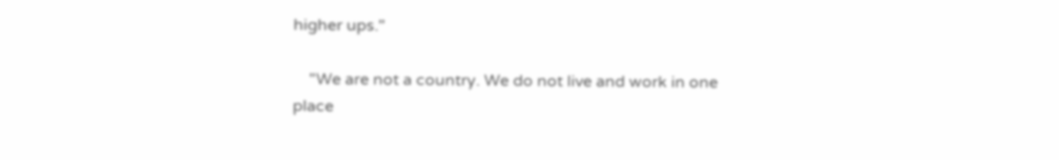higher ups."

    "We are not a country. We do not live and work in one place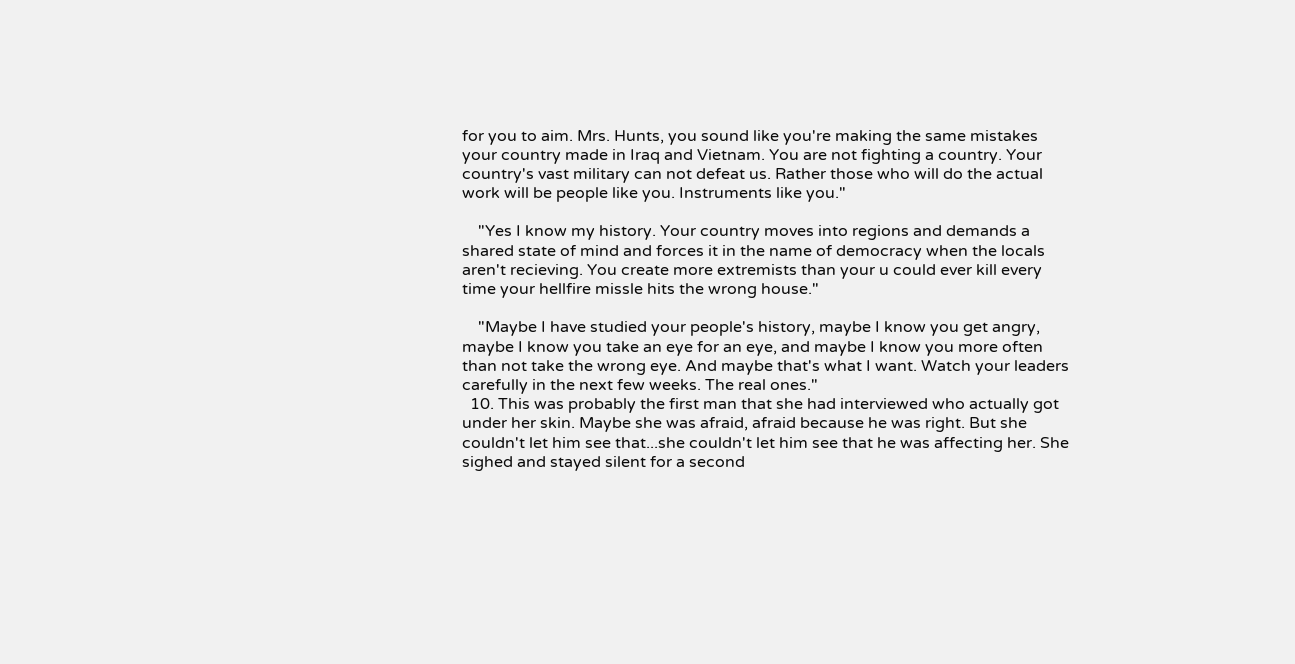for you to aim. Mrs. Hunts, you sound like you're making the same mistakes your country made in Iraq and Vietnam. You are not fighting a country. Your country's vast military can not defeat us. Rather those who will do the actual work will be people like you. Instruments like you."

    "Yes I know my history. Your country moves into regions and demands a shared state of mind and forces it in the name of democracy when the locals aren't recieving. You create more extremists than your u could ever kill every time your hellfire missle hits the wrong house."

    "Maybe I have studied your people's history, maybe I know you get angry, maybe I know you take an eye for an eye, and maybe I know you more often than not take the wrong eye. And maybe that's what I want. Watch your leaders carefully in the next few weeks. The real ones."
  10. This was probably the first man that she had interviewed who actually got under her skin. Maybe she was afraid, afraid because he was right. But she couldn't let him see that...she couldn't let him see that he was affecting her. She sighed and stayed silent for a second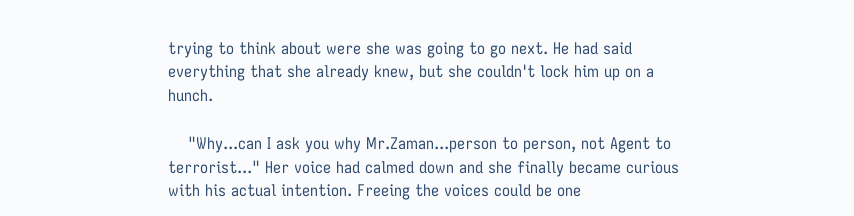trying to think about were she was going to go next. He had said everything that she already knew, but she couldn't lock him up on a hunch.

    "Why...can I ask you why Mr.Zaman...person to person, not Agent to terrorist..." Her voice had calmed down and she finally became curious with his actual intention. Freeing the voices could be one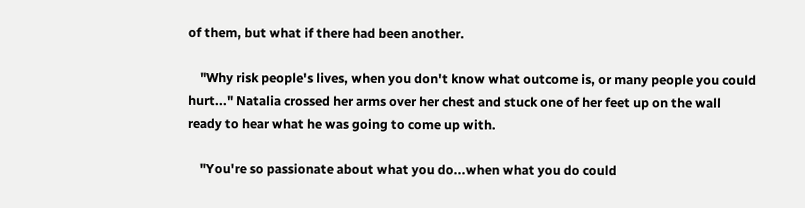of them, but what if there had been another.

    "Why risk people's lives, when you don't know what outcome is, or many people you could hurt..." Natalia crossed her arms over her chest and stuck one of her feet up on the wall ready to hear what he was going to come up with.

    "You're so passionate about what you do...when what you do could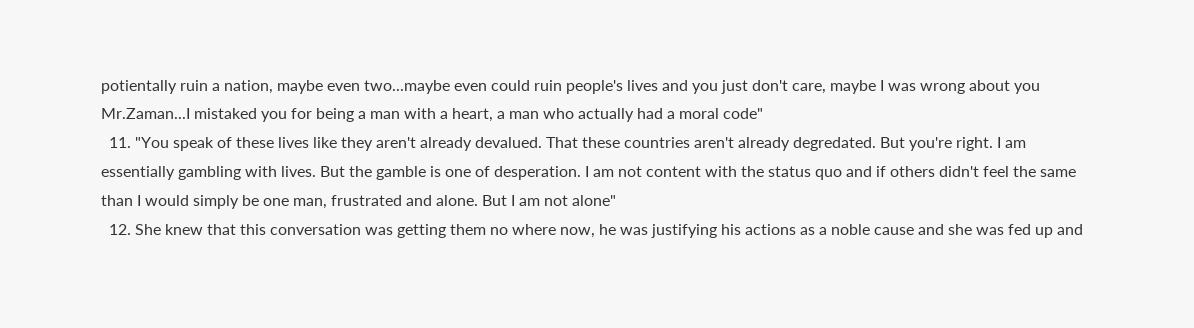potientally ruin a nation, maybe even two...maybe even could ruin people's lives and you just don't care, maybe I was wrong about you Mr.Zaman...I mistaked you for being a man with a heart, a man who actually had a moral code"
  11. "You speak of these lives like they aren't already devalued. That these countries aren't already degredated. But you're right. I am essentially gambling with lives. But the gamble is one of desperation. I am not content with the status quo and if others didn't feel the same than I would simply be one man, frustrated and alone. But I am not alone"
  12. She knew that this conversation was getting them no where now, he was justifying his actions as a noble cause and she was fed up and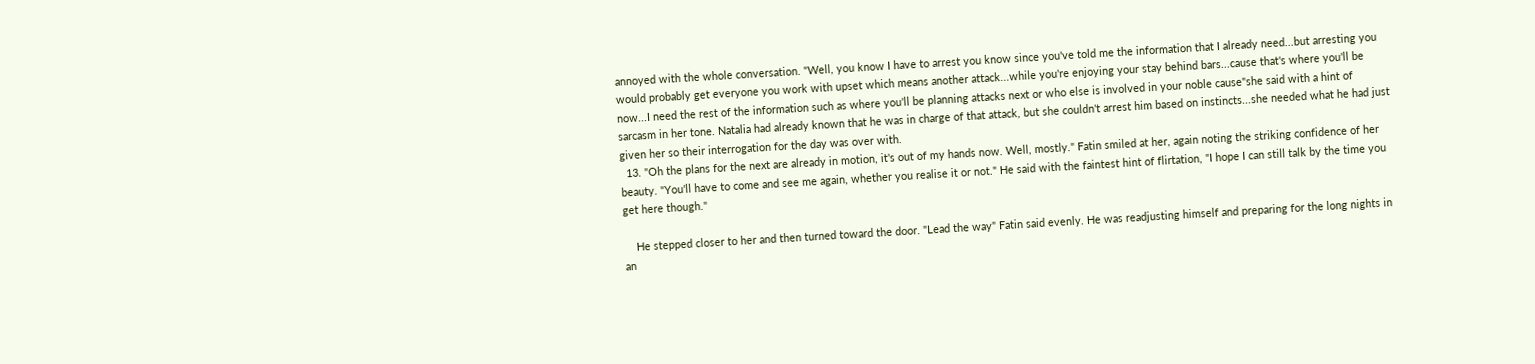annoyed with the whole conversation. "Well, you know I have to arrest you know since you've told me the information that I already need...but arresting you would probably get everyone you work with upset which means another attack...while you're enjoying your stay behind bars...cause that's where you'll be now...I need the rest of the information such as where you'll be planning attacks next or who else is involved in your noble cause"she said with a hint of sarcasm in her tone. Natalia had already known that he was in charge of that attack, but she couldn't arrest him based on instincts...she needed what he had just given her so their interrogation for the day was over with.
  13. "Oh the plans for the next are already in motion, it's out of my hands now. Well, mostly." Fatin smiled at her, again noting the striking confidence of her beauty. "You'll have to come and see me again, whether you realise it or not." He said with the faintest hint of flirtation, "I hope I can still talk by the time you get here though."

    He stepped closer to her and then turned toward the door. "Lead the way" Fatin said evenly. He was readjusting himself and preparing for the long nights in an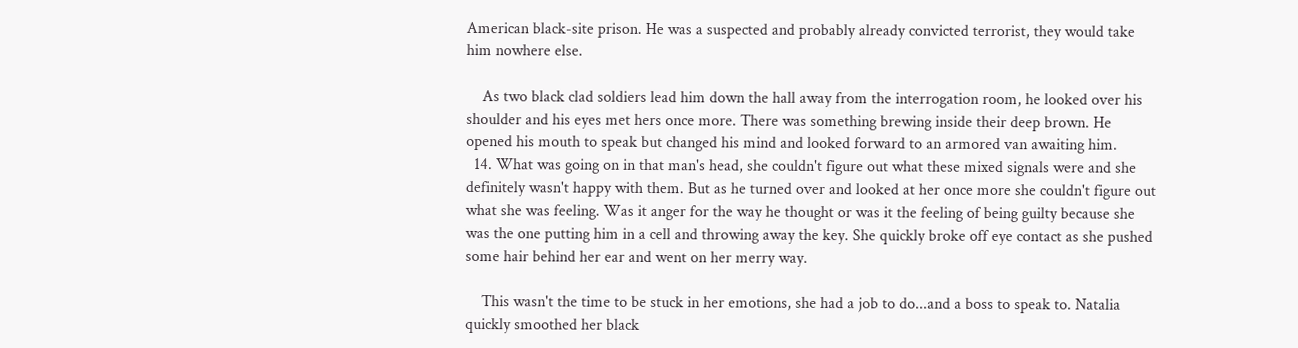American black-site prison. He was a suspected and probably already convicted terrorist, they would take him nowhere else.

    As two black clad soldiers lead him down the hall away from the interrogation room, he looked over his shoulder and his eyes met hers once more. There was something brewing inside their deep brown. He opened his mouth to speak but changed his mind and looked forward to an armored van awaiting him.
  14. What was going on in that man's head, she couldn't figure out what these mixed signals were and she definitely wasn't happy with them. But as he turned over and looked at her once more she couldn't figure out what she was feeling. Was it anger for the way he thought or was it the feeling of being guilty because she was the one putting him in a cell and throwing away the key. She quickly broke off eye contact as she pushed some hair behind her ear and went on her merry way.

    This wasn't the time to be stuck in her emotions, she had a job to do...and a boss to speak to. Natalia quickly smoothed her black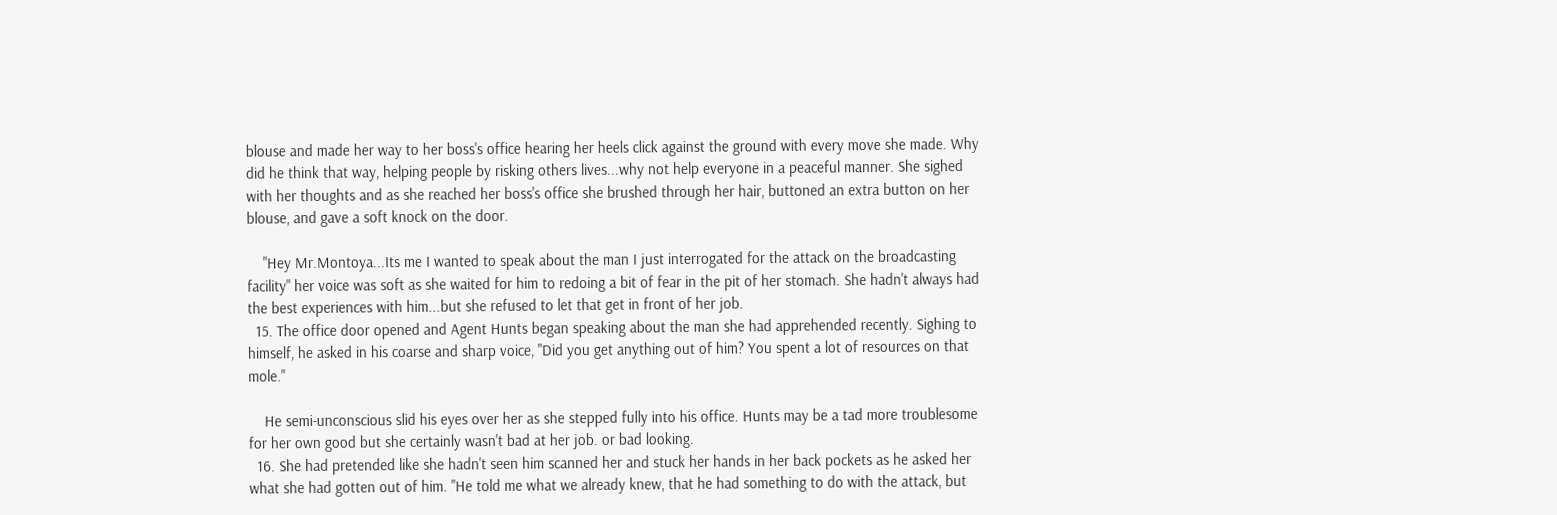blouse and made her way to her boss's office hearing her heels click against the ground with every move she made. Why did he think that way, helping people by risking others lives...why not help everyone in a peaceful manner. She sighed with her thoughts and as she reached her boss's office she brushed through her hair, buttoned an extra button on her blouse, and gave a soft knock on the door.

    "Hey Mr.Montoya...Its me I wanted to speak about the man I just interrogated for the attack on the broadcasting facility" her voice was soft as she waited for him to redoing a bit of fear in the pit of her stomach. She hadn't always had the best experiences with him...but she refused to let that get in front of her job.
  15. The office door opened and Agent Hunts began speaking about the man she had apprehended recently. Sighing to himself, he asked in his coarse and sharp voice, "Did you get anything out of him? You spent a lot of resources on that mole."

    He semi-unconscious slid his eyes over her as she stepped fully into his office. Hunts may be a tad more troublesome for her own good but she certainly wasn't bad at her job. or bad looking.
  16. She had pretended like she hadn't seen him scanned her and stuck her hands in her back pockets as he asked her what she had gotten out of him. "He told me what we already knew, that he had something to do with the attack, but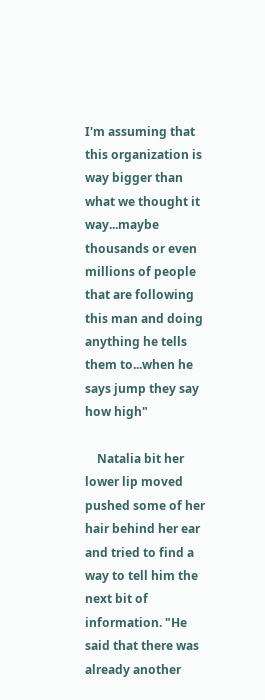I'm assuming that this organization is way bigger than what we thought it way...maybe thousands or even millions of people that are following this man and doing anything he tells them to...when he says jump they say how high"

    Natalia bit her lower lip moved pushed some of her hair behind her ear and tried to find a way to tell him the next bit of information. "He said that there was already another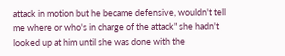attack in motion but he became defensive, wouldn't tell me where or who's in charge of the attack" she hadn't looked up at him until she was done with the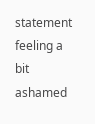statement feeling a bit ashamed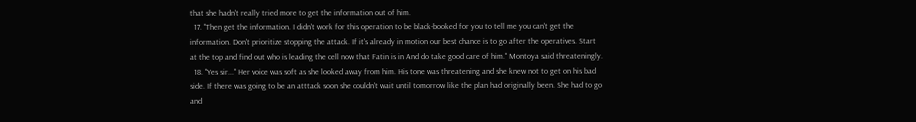that she hadn't really tried more to get the information out of him.
  17. "Then get the information. I didn't work for this operation to be black-booked for you to tell me you can't get the information. Don't prioritize stopping the attack. If it's already in motion our best chance is to go after the operatives. Start at the top and find out who is leading the cell now that Fatin is in And do take good care of him." Montoya said threateningly.
  18. "Yes sir..." Her voice was soft as she looked away from him. His tone was threatening and she knew not to get on his bad side. If there was going to be an atttack soon she couldn't wait until tomorrow like the plan had originally been. She had to go and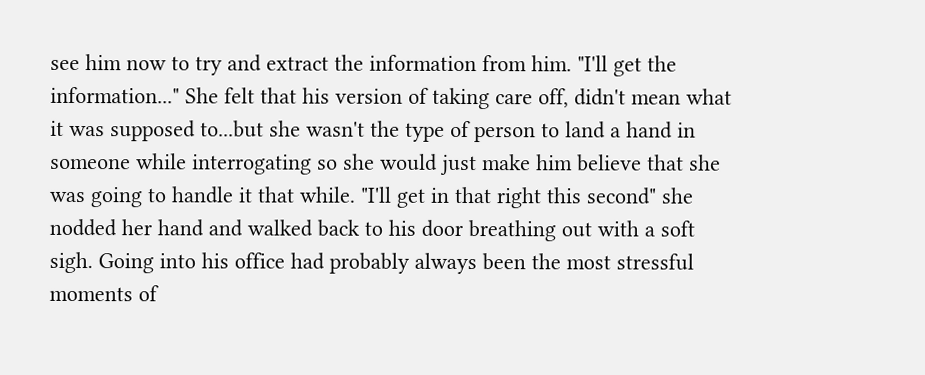see him now to try and extract the information from him. "I'll get the information..." She felt that his version of taking care off, didn't mean what it was supposed to...but she wasn't the type of person to land a hand in someone while interrogating so she would just make him believe that she was going to handle it that while. "I'll get in that right this second" she nodded her hand and walked back to his door breathing out with a soft sigh. Going into his office had probably always been the most stressful moments of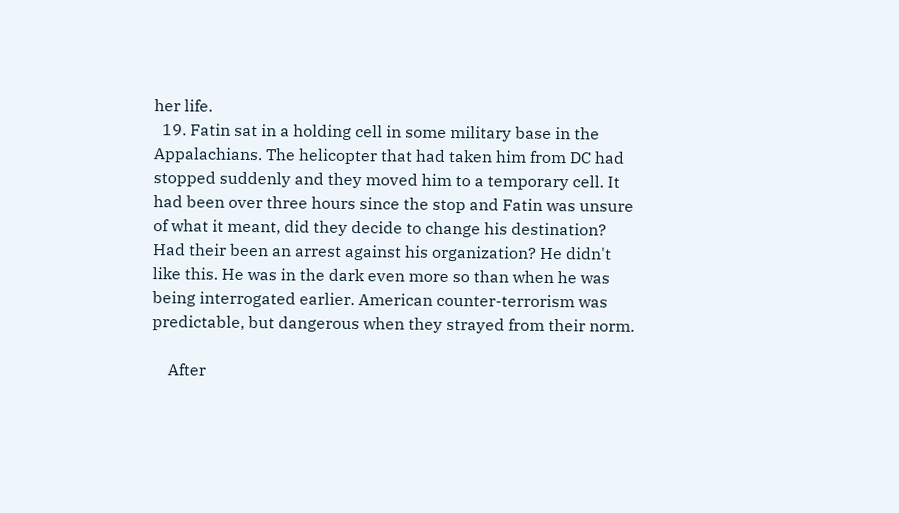her life.
  19. Fatin sat in a holding cell in some military base in the Appalachians. The helicopter that had taken him from DC had stopped suddenly and they moved him to a temporary cell. It had been over three hours since the stop and Fatin was unsure of what it meant, did they decide to change his destination? Had their been an arrest against his organization? He didn't like this. He was in the dark even more so than when he was being interrogated earlier. American counter-terrorism was predictable, but dangerous when they strayed from their norm.

    After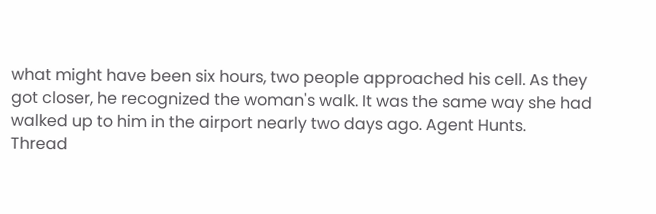what might have been six hours, two people approached his cell. As they got closer, he recognized the woman's walk. It was the same way she had walked up to him in the airport nearly two days ago. Agent Hunts.
Thread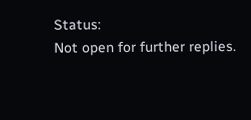Status:
Not open for further replies.